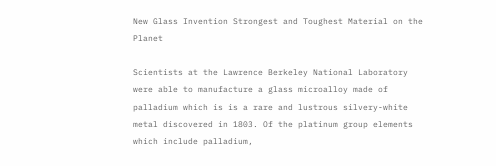New Glass Invention Strongest and Toughest Material on the Planet

Scientists at the Lawrence Berkeley National Laboratory were able to manufacture a glass microalloy made of palladium which is is a rare and lustrous silvery-white metal discovered in 1803. Of the platinum group elements which include palladium,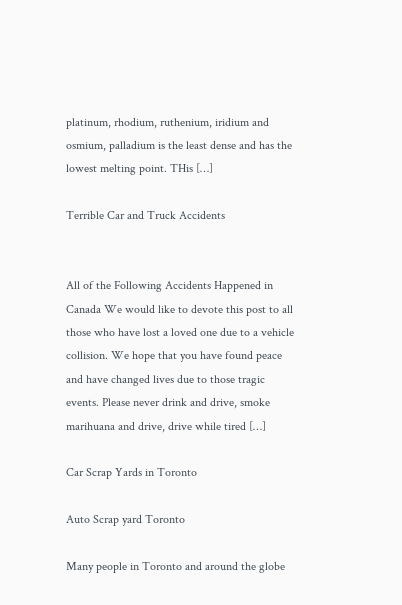platinum, rhodium, ruthenium, iridium and osmium, palladium is the least dense and has the lowest melting point. THis […]

Terrible Car and Truck Accidents


All of the Following Accidents Happened in Canada We would like to devote this post to all those who have lost a loved one due to a vehicle collision. We hope that you have found peace and have changed lives due to those tragic events. Please never drink and drive, smoke marihuana and drive, drive while tired […]

Car Scrap Yards in Toronto

Auto Scrap yard Toronto

Many people in Toronto and around the globe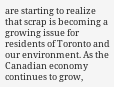are starting to realize that scrap is becoming a growing issue for residents of Toronto and our environment. As the Canadian economy continues to grow,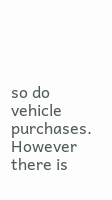so do vehicle purchases. However there is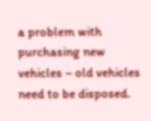a problem with purchasing new vehicles – old vehicles need to be disposed.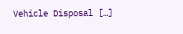Vehicle Disposal […]